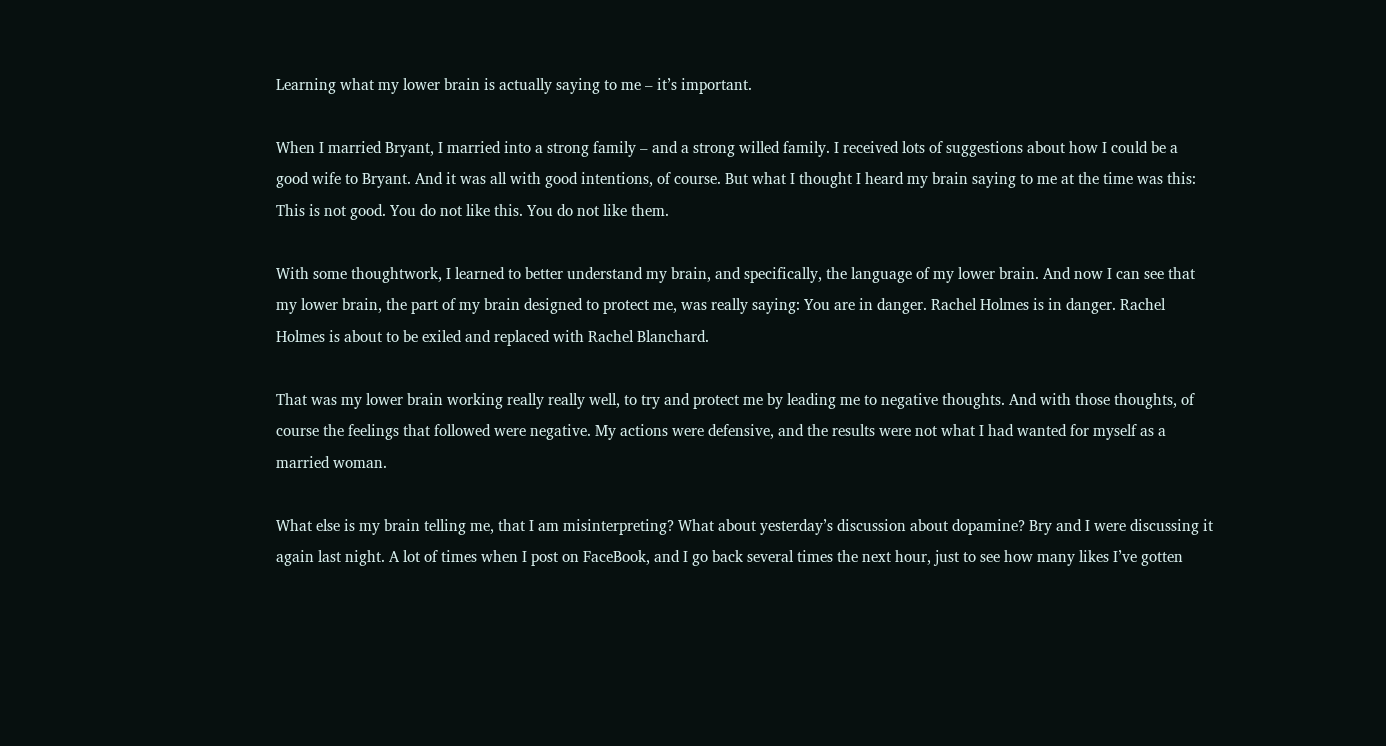Learning what my lower brain is actually saying to me – it’s important.

When I married Bryant, I married into a strong family – and a strong willed family. I received lots of suggestions about how I could be a good wife to Bryant. And it was all with good intentions, of course. But what I thought I heard my brain saying to me at the time was this: This is not good. You do not like this. You do not like them.

With some thoughtwork, I learned to better understand my brain, and specifically, the language of my lower brain. And now I can see that my lower brain, the part of my brain designed to protect me, was really saying: You are in danger. Rachel Holmes is in danger. Rachel Holmes is about to be exiled and replaced with Rachel Blanchard.

That was my lower brain working really really well, to try and protect me by leading me to negative thoughts. And with those thoughts, of course the feelings that followed were negative. My actions were defensive, and the results were not what I had wanted for myself as a married woman.

What else is my brain telling me, that I am misinterpreting? What about yesterday’s discussion about dopamine? Bry and I were discussing it again last night. A lot of times when I post on FaceBook, and I go back several times the next hour, just to see how many likes I’ve gotten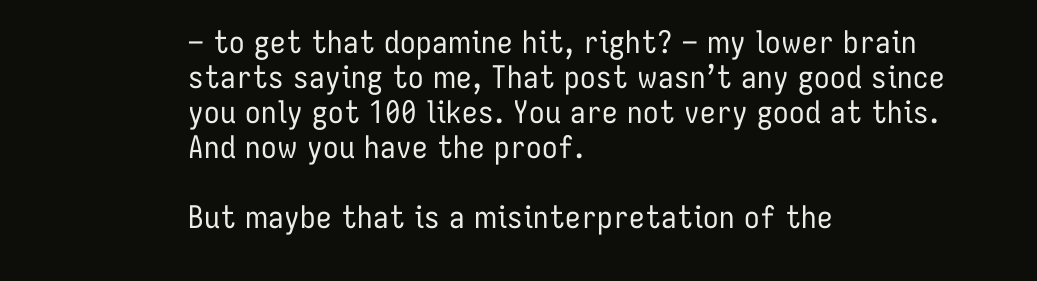– to get that dopamine hit, right? – my lower brain starts saying to me, That post wasn’t any good since you only got 100 likes. You are not very good at this. And now you have the proof.

But maybe that is a misinterpretation of the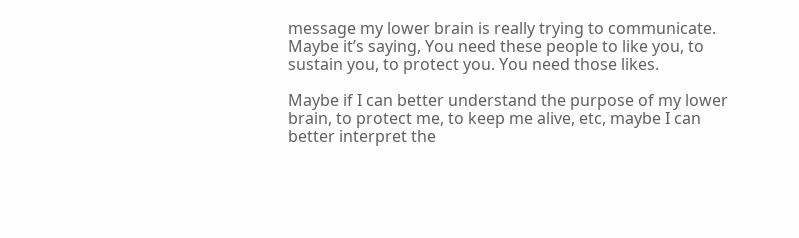message my lower brain is really trying to communicate. Maybe it’s saying, You need these people to like you, to sustain you, to protect you. You need those likes.

Maybe if I can better understand the purpose of my lower brain, to protect me, to keep me alive, etc, maybe I can better interpret the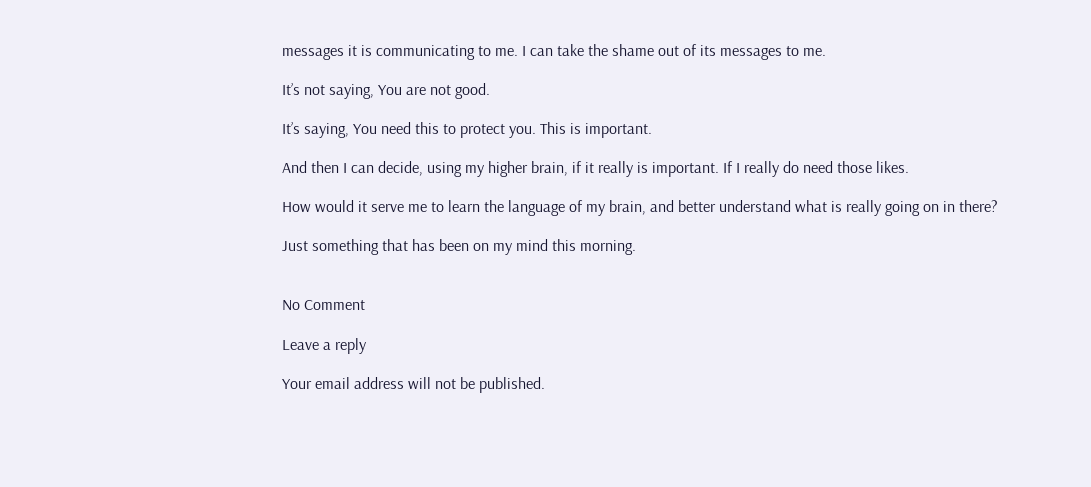messages it is communicating to me. I can take the shame out of its messages to me.

It’s not saying, You are not good.

It’s saying, You need this to protect you. This is important.

And then I can decide, using my higher brain, if it really is important. If I really do need those likes.

How would it serve me to learn the language of my brain, and better understand what is really going on in there?

Just something that has been on my mind this morning.


No Comment

Leave a reply

Your email address will not be published.